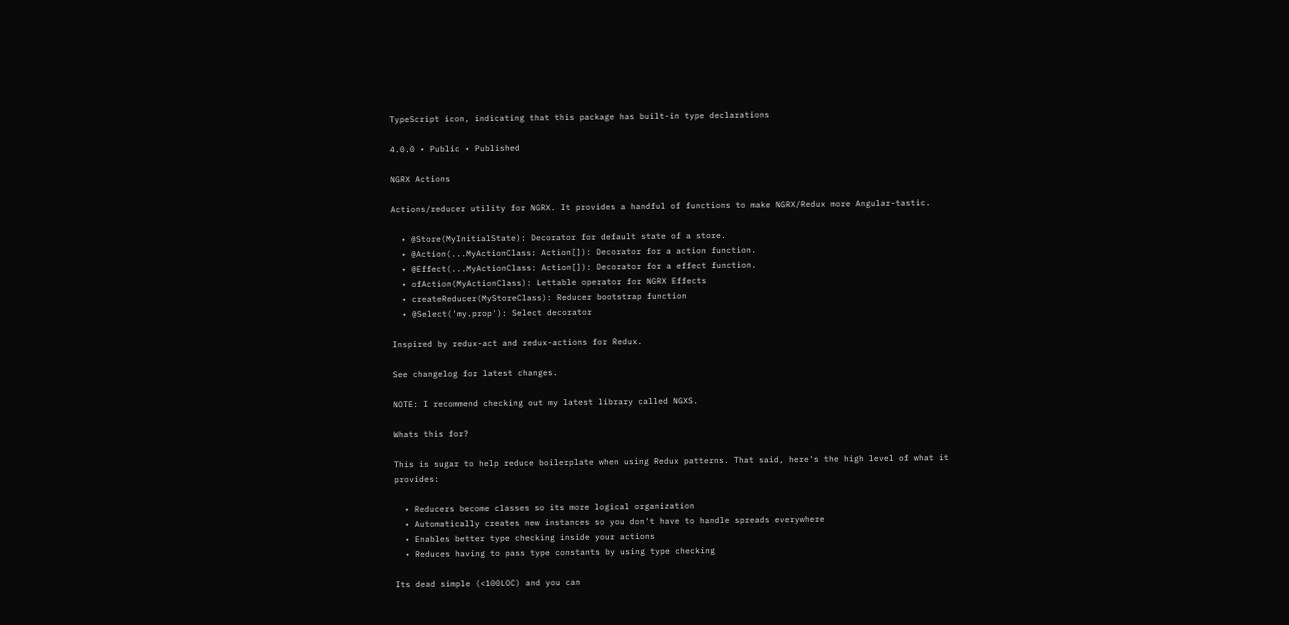TypeScript icon, indicating that this package has built-in type declarations

4.0.0 • Public • Published

NGRX Actions

Actions/reducer utility for NGRX. It provides a handful of functions to make NGRX/Redux more Angular-tastic.

  • @Store(MyInitialState): Decorator for default state of a store.
  • @Action(...MyActionClass: Action[]): Decorator for a action function.
  • @Effect(...MyActionClass: Action[]): Decorator for a effect function.
  • ofAction(MyActionClass): Lettable operator for NGRX Effects
  • createReducer(MyStoreClass): Reducer bootstrap function
  • @Select('my.prop'): Select decorator

Inspired by redux-act and redux-actions for Redux.

See changelog for latest changes.

NOTE: I recommend checking out my latest library called NGXS.

Whats this for?

This is sugar to help reduce boilerplate when using Redux patterns. That said, here's the high level of what it provides:

  • Reducers become classes so its more logical organization
  • Automatically creates new instances so you don't have to handle spreads everywhere
  • Enables better type checking inside your actions
  • Reduces having to pass type constants by using type checking

Its dead simple (<100LOC) and you can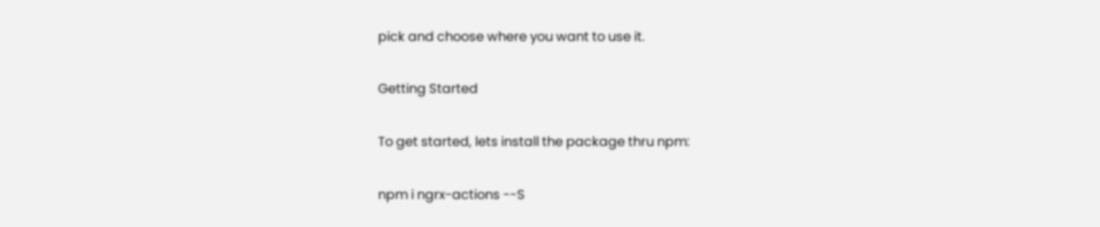pick and choose where you want to use it.

Getting Started

To get started, lets install the package thru npm:

npm i ngrx-actions --S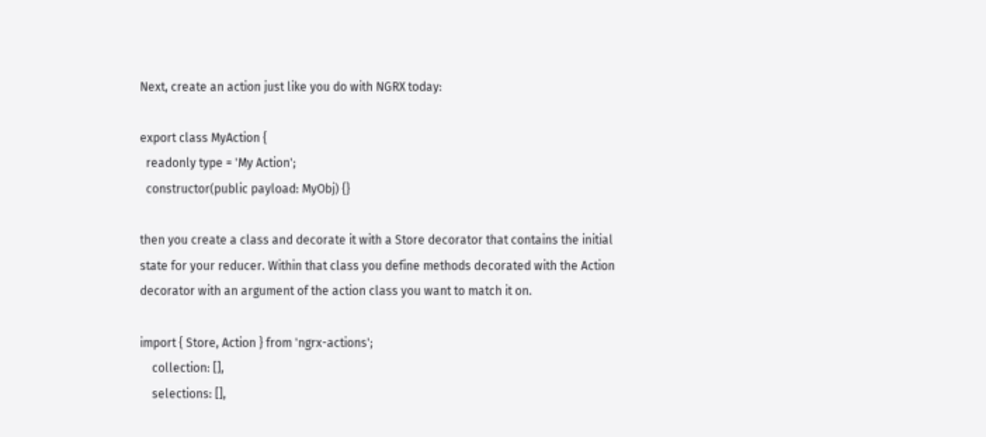Next, create an action just like you do with NGRX today:

export class MyAction {
  readonly type = 'My Action';
  constructor(public payload: MyObj) {}

then you create a class and decorate it with a Store decorator that contains the initial state for your reducer. Within that class you define methods decorated with the Action decorator with an argument of the action class you want to match it on.

import { Store, Action } from 'ngrx-actions';
    collection: [],
    selections: [],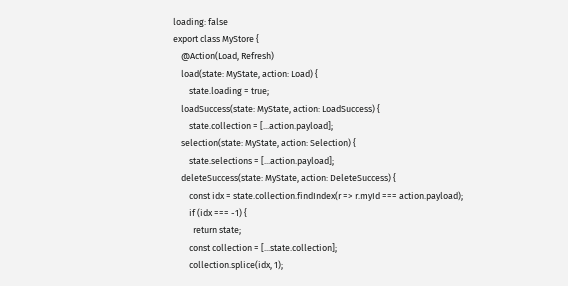loading: false
export class MyStore {
    @Action(Load, Refresh)
    load(state: MyState, action: Load) {
        state.loading = true;
    loadSuccess(state: MyState, action: LoadSuccess) {
        state.collection = [...action.payload];
    selection(state: MyState, action: Selection) {
        state.selections = [...action.payload];
    deleteSuccess(state: MyState, action: DeleteSuccess) {
        const idx = state.collection.findIndex(r => r.myId === action.payload);
        if (idx === -1) {
          return state;
        const collection = [...state.collection];
        collection.splice(idx, 1);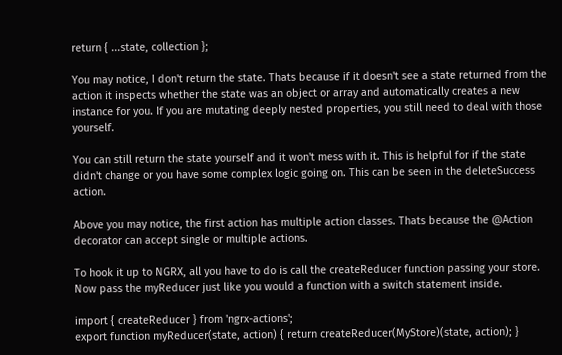return { ...state, collection };

You may notice, I don't return the state. Thats because if it doesn't see a state returned from the action it inspects whether the state was an object or array and automatically creates a new instance for you. If you are mutating deeply nested properties, you still need to deal with those yourself.

You can still return the state yourself and it won't mess with it. This is helpful for if the state didn't change or you have some complex logic going on. This can be seen in the deleteSuccess action.

Above you may notice, the first action has multiple action classes. Thats because the @Action decorator can accept single or multiple actions.

To hook it up to NGRX, all you have to do is call the createReducer function passing your store. Now pass the myReducer just like you would a function with a switch statement inside.

import { createReducer } from 'ngrx-actions';
export function myReducer(state, action) { return createReducer(MyStore)(state, action); }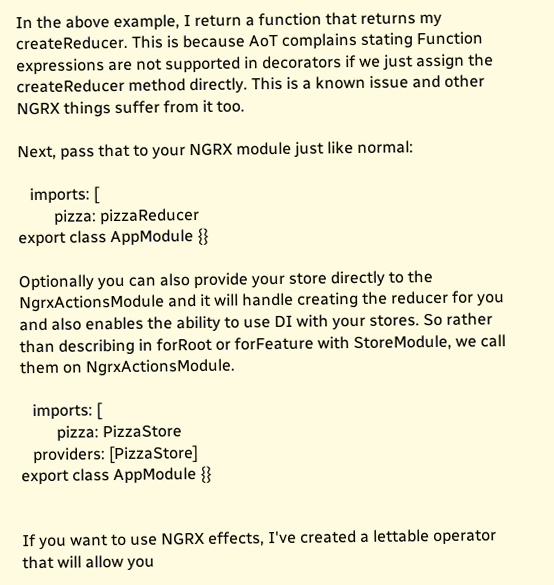In the above example, I return a function that returns my createReducer. This is because AoT complains stating Function expressions are not supported in decorators if we just assign the createReducer method directly. This is a known issue and other NGRX things suffer from it too.

Next, pass that to your NGRX module just like normal:

   imports: [
         pizza: pizzaReducer
export class AppModule {}

Optionally you can also provide your store directly to the NgrxActionsModule and it will handle creating the reducer for you and also enables the ability to use DI with your stores. So rather than describing in forRoot or forFeature with StoreModule, we call them on NgrxActionsModule.

   imports: [
         pizza: PizzaStore
   providers: [PizzaStore]
export class AppModule {}


If you want to use NGRX effects, I've created a lettable operator that will allow you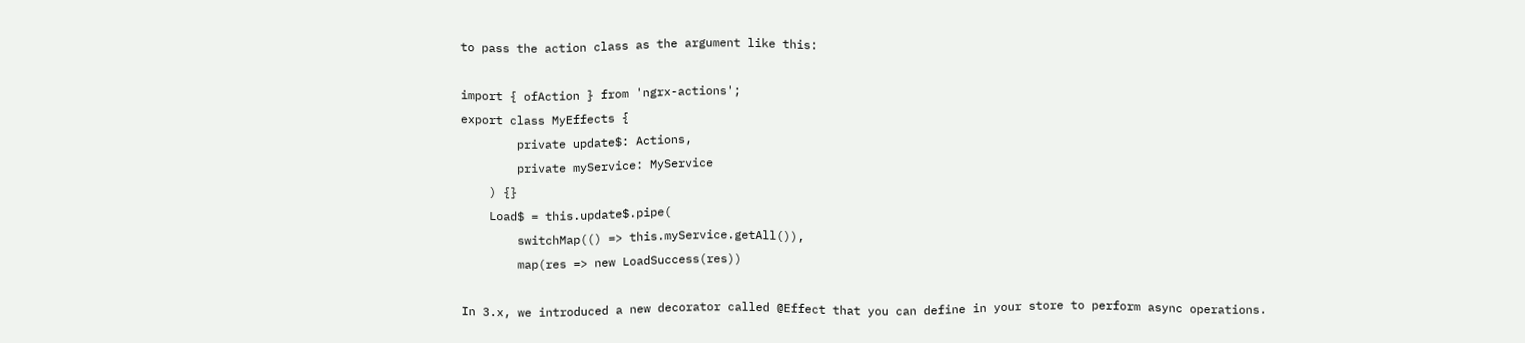to pass the action class as the argument like this:

import { ofAction } from 'ngrx-actions';
export class MyEffects {
        private update$: Actions,
        private myService: MyService
    ) {}
    Load$ = this.update$.pipe(
        switchMap(() => this.myService.getAll()),
        map(res => new LoadSuccess(res))

In 3.x, we introduced a new decorator called @Effect that you can define in your store to perform async operations.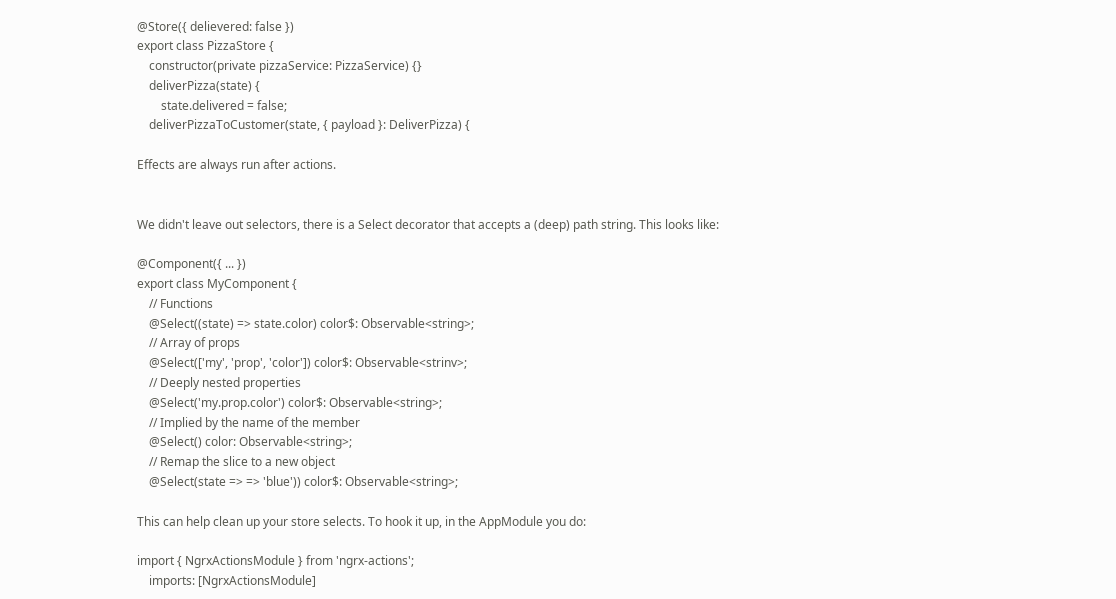@Store({ delievered: false })
export class PizzaStore {
    constructor(private pizzaService: PizzaService) {}
    deliverPizza(state) {
        state.delivered = false;
    deliverPizzaToCustomer(state, { payload }: DeliverPizza) {

Effects are always run after actions.


We didn't leave out selectors, there is a Select decorator that accepts a (deep) path string. This looks like:

@Component({ ... })
export class MyComponent {
    // Functions
    @Select((state) => state.color) color$: Observable<string>;
    // Array of props
    @Select(['my', 'prop', 'color']) color$: Observable<strinv>;
    // Deeply nested properties
    @Select('my.prop.color') color$: Observable<string>;
    // Implied by the name of the member
    @Select() color: Observable<string>;
    // Remap the slice to a new object
    @Select(state => => 'blue')) color$: Observable<string>;

This can help clean up your store selects. To hook it up, in the AppModule you do:

import { NgrxActionsModule } from 'ngrx-actions';
    imports: [NgrxActionsModule]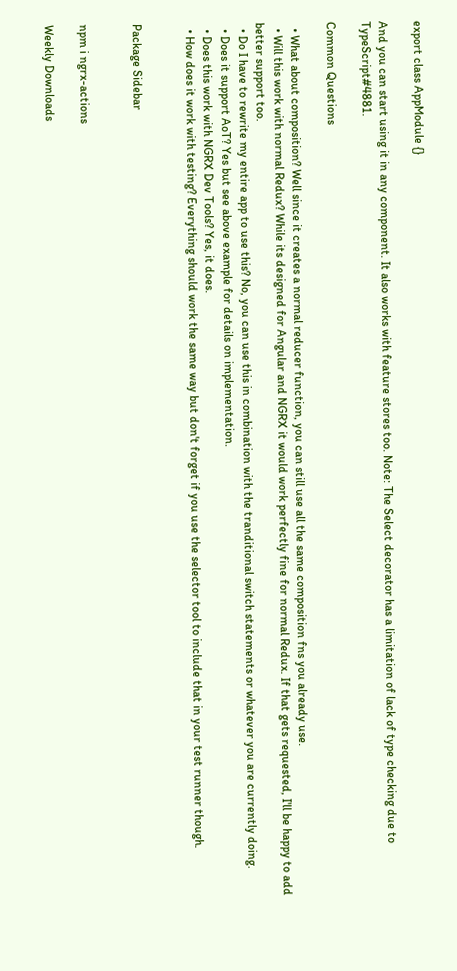export class AppModule {}

And you can start using it in any component. It also works with feature stores too. Note: The Select decorator has a limitation of lack of type checking due to TypeScript#4881.

Common Questions

  • What about composition? Well since it creates a normal reducer function, you can still use all the same composition fns you already use.
  • Will this work with normal Redux? While its designed for Angular and NGRX it would work perfectly fine for normal Redux. If that gets requested, I'll be happy to add better support too.
  • Do I have to rewrite my entire app to use this? No, you can use this in combination with the tranditional switch statements or whatever you are currently doing.
  • Does it support AoT? Yes but see above example for details on implementation.
  • Does this work with NGRX Dev Tools? Yes, it does.
  • How does it work with testing? Everything should work the same way but don't forget if you use the selector tool to include that in your test runner though.


Package Sidebar


npm i ngrx-actions

Weekly Downloads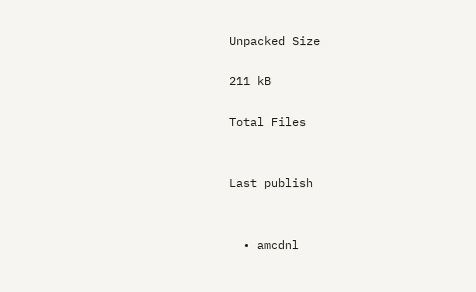Unpacked Size

211 kB

Total Files


Last publish


  • amcdnl